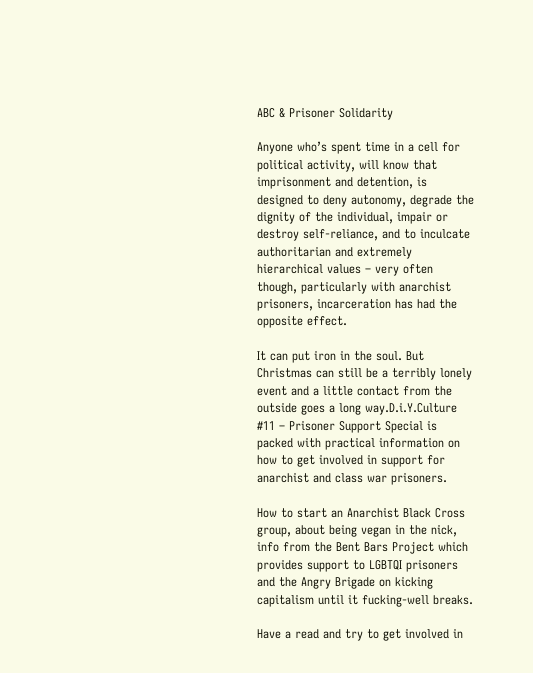ABC & Prisoner Solidarity

Anyone who’s spent time in a cell for political activity, will know that imprisonment and detention, is designed to deny autonomy, degrade the dignity of the individual, impair or destroy self-reliance, and to inculcate authoritarian and extremely hierarchical values – very often though, particularly with anarchist prisoners, incarceration has had the opposite effect.

It can put iron in the soul. But Christmas can still be a terribly lonely event and a little contact from the outside goes a long way.D.i.Y.Culture #11 – Prisoner Support Special is packed with practical information on how to get involved in support for anarchist and class war prisoners.

How to start an Anarchist Black Cross group, about being vegan in the nick, info from the Bent Bars Project which provides support to LGBTQI prisoners and the Angry Brigade on kicking capitalism until it fucking-well breaks.

Have a read and try to get involved in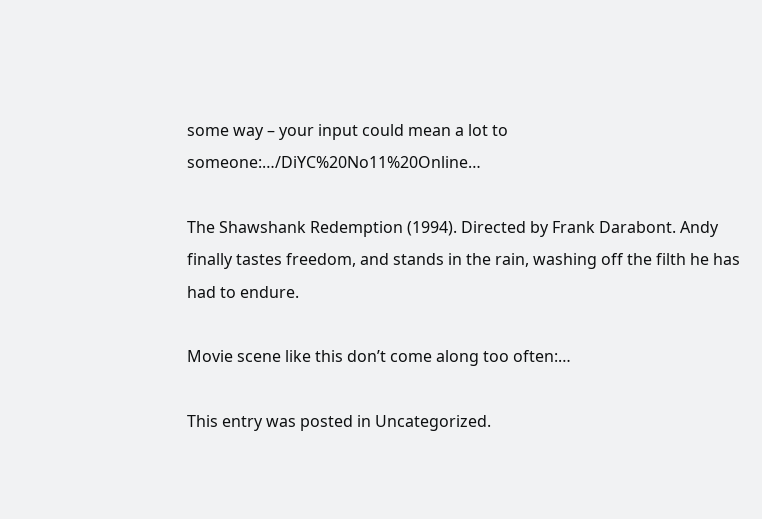some way – your input could mean a lot to someone:…/DiYC%20No11%20Online…

The Shawshank Redemption (1994). Directed by Frank Darabont. Andy finally tastes freedom, and stands in the rain, washing off the filth he has had to endure.

Movie scene like this don’t come along too often:…

This entry was posted in Uncategorized.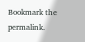Bookmark the permalink.